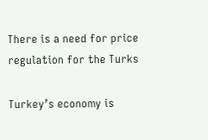There is a need for price regulation for the Turks

Turkey’s economy is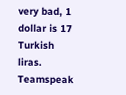very bad, 1 dollar is 17 Turkish liras. Teamspeak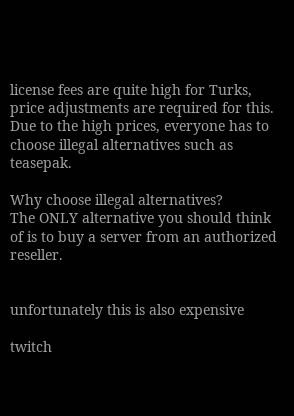license fees are quite high for Turks, price adjustments are required for this. Due to the high prices, everyone has to choose illegal alternatives such as teasepak.

Why choose illegal alternatives?
The ONLY alternative you should think of is to buy a server from an authorized reseller.


unfortunately this is also expensive

twitch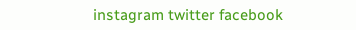instagram twitter facebook